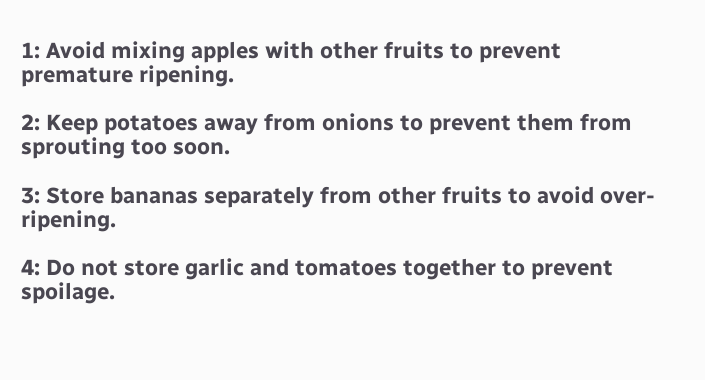1: Avoid mixing apples with other fruits to prevent premature ripening.

2: Keep potatoes away from onions to prevent them from sprouting too soon.

3: Store bananas separately from other fruits to avoid over-ripening.

4: Do not store garlic and tomatoes together to prevent spoilage.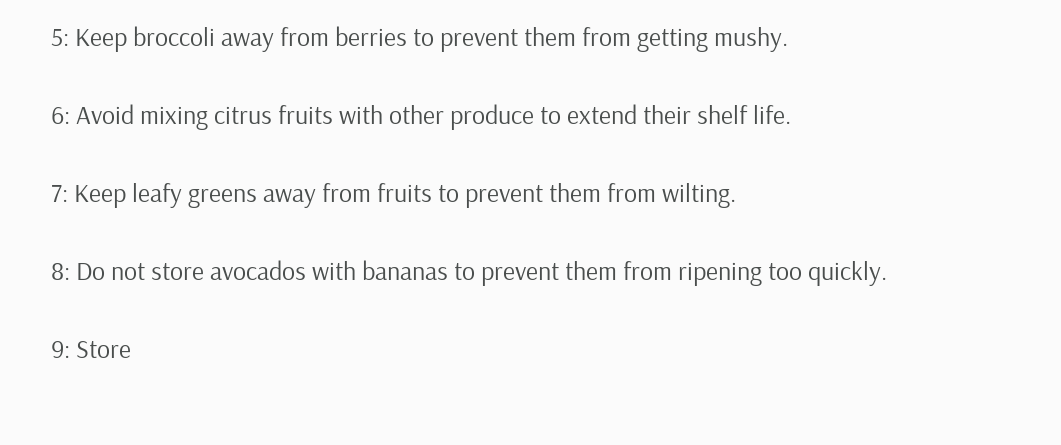5: Keep broccoli away from berries to prevent them from getting mushy.

6: Avoid mixing citrus fruits with other produce to extend their shelf life.

7: Keep leafy greens away from fruits to prevent them from wilting.

8: Do not store avocados with bananas to prevent them from ripening too quickly.

9: Store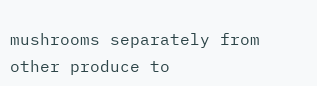mushrooms separately from other produce to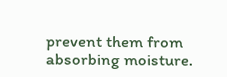prevent them from absorbing moisture.